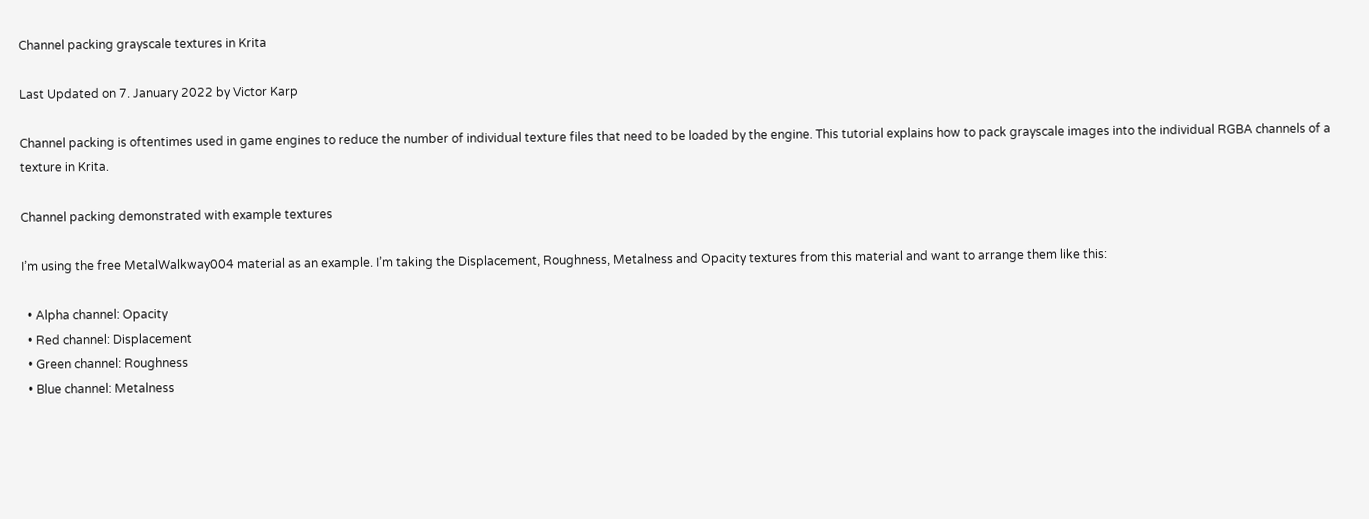Channel packing grayscale textures in Krita

Last Updated on 7. January 2022 by Victor Karp

Channel packing is oftentimes used in game engines to reduce the number of individual texture files that need to be loaded by the engine. This tutorial explains how to pack grayscale images into the individual RGBA channels of a texture in Krita.

Channel packing demonstrated with example textures

I’m using the free MetalWalkway004 material as an example. I’m taking the Displacement, Roughness, Metalness and Opacity textures from this material and want to arrange them like this:

  • Alpha channel: Opacity
  • Red channel: Displacement
  • Green channel: Roughness
  • Blue channel: Metalness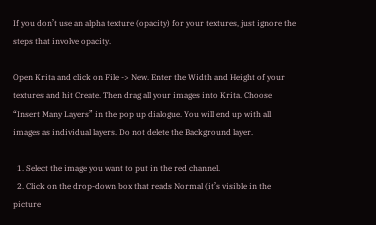If you don’t use an alpha texture (opacity) for your textures, just ignore the steps that involve opacity.

Open Krita and click on File -> New. Enter the Width and Height of your textures and hit Create. Then drag all your images into Krita. Choose “Insert Many Layers” in the pop up dialogue. You will end up with all images as individual layers. Do not delete the Background layer.

  1. Select the image you want to put in the red channel.
  2. Click on the drop-down box that reads Normal (it’s visible in the picture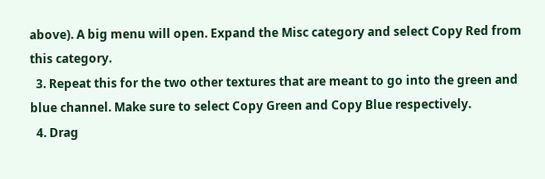above). A big menu will open. Expand the Misc category and select Copy Red from this category.
  3. Repeat this for the two other textures that are meant to go into the green and blue channel. Make sure to select Copy Green and Copy Blue respectively.
  4. Drag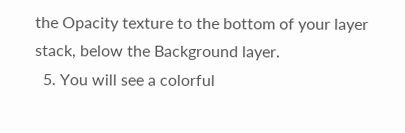the Opacity texture to the bottom of your layer stack, below the Background layer.
  5. You will see a colorful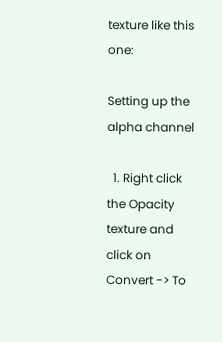texture like this one:

Setting up the alpha channel

  1. Right click the Opacity texture and click on Convert -> To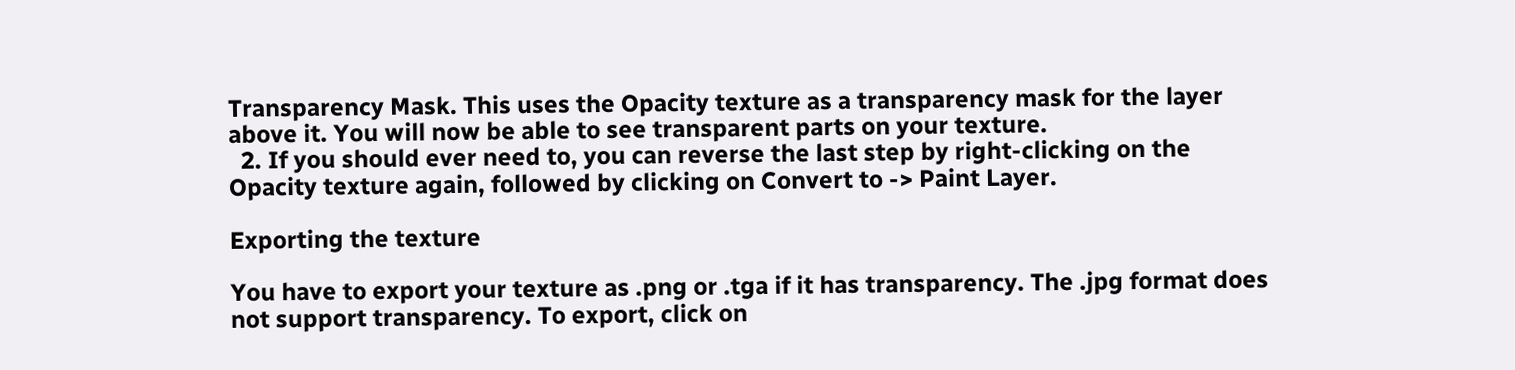Transparency Mask. This uses the Opacity texture as a transparency mask for the layer above it. You will now be able to see transparent parts on your texture.
  2. If you should ever need to, you can reverse the last step by right-clicking on the Opacity texture again, followed by clicking on Convert to -> Paint Layer.

Exporting the texture

You have to export your texture as .png or .tga if it has transparency. The .jpg format does not support transparency. To export, click on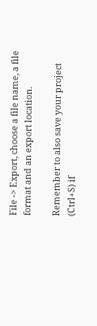File -> Export, choose a file name, a file format and an export location.

Remember to also save your project (Ctrl+S) if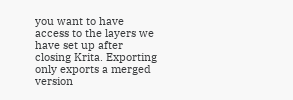you want to have access to the layers we have set up after closing Krita. Exporting only exports a merged version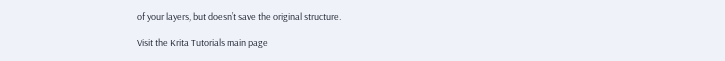of your layers, but doesn’t save the original structure.

Visit the Krita Tutorials main page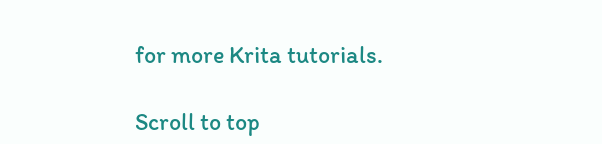for more Krita tutorials.

Scroll to top